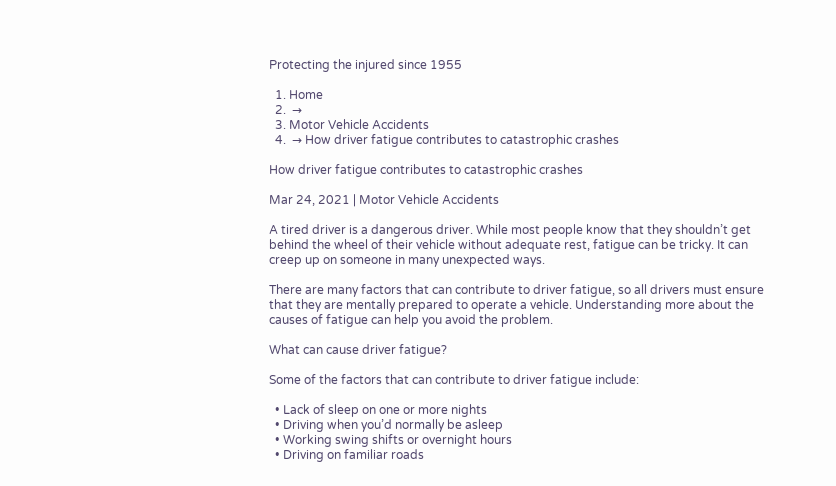Protecting the injured since 1955

  1. Home
  2.  →
  3. Motor Vehicle Accidents
  4.  → How driver fatigue contributes to catastrophic crashes

How driver fatigue contributes to catastrophic crashes

Mar 24, 2021 | Motor Vehicle Accidents

A tired driver is a dangerous driver. While most people know that they shouldn’t get behind the wheel of their vehicle without adequate rest, fatigue can be tricky. It can creep up on someone in many unexpected ways.

There are many factors that can contribute to driver fatigue, so all drivers must ensure that they are mentally prepared to operate a vehicle. Understanding more about the causes of fatigue can help you avoid the problem.

What can cause driver fatigue?

Some of the factors that can contribute to driver fatigue include:

  • Lack of sleep on one or more nights
  • Driving when you’d normally be asleep
  • Working swing shifts or overnight hours
  • Driving on familiar roads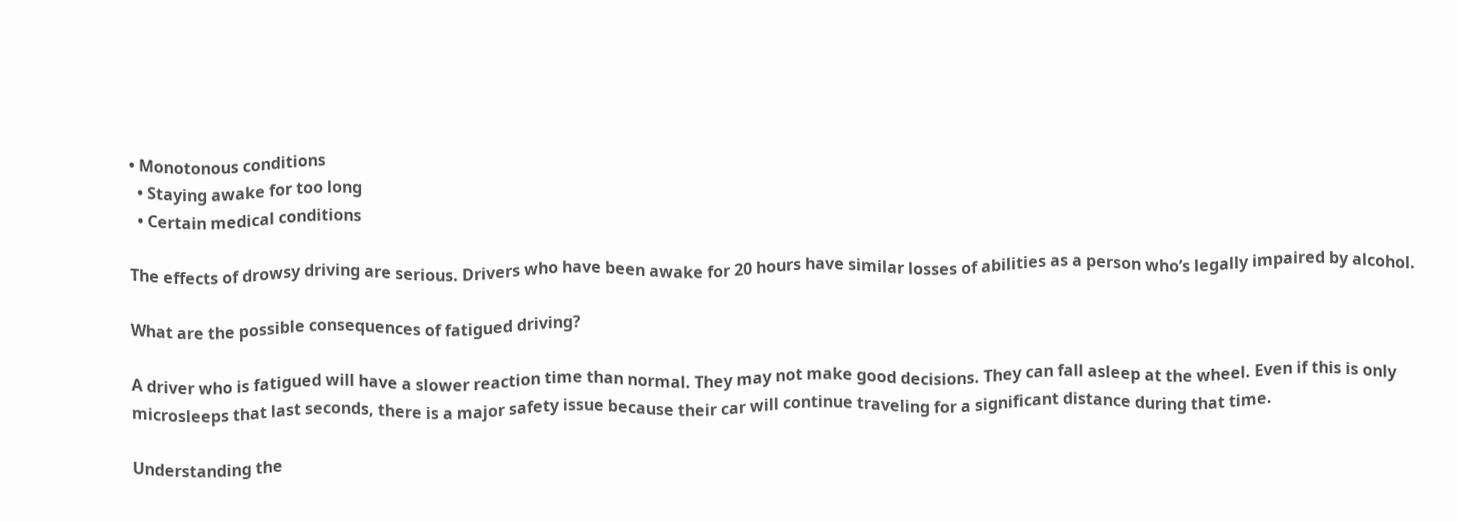• Monotonous conditions
  • Staying awake for too long
  • Certain medical conditions

The effects of drowsy driving are serious. Drivers who have been awake for 20 hours have similar losses of abilities as a person who’s legally impaired by alcohol.

What are the possible consequences of fatigued driving?

A driver who is fatigued will have a slower reaction time than normal. They may not make good decisions. They can fall asleep at the wheel. Even if this is only microsleeps that last seconds, there is a major safety issue because their car will continue traveling for a significant distance during that time.

Understanding the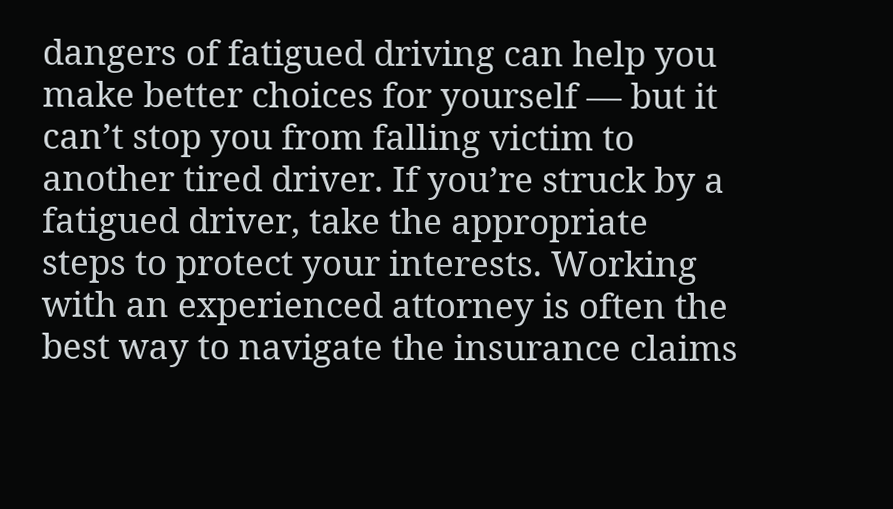dangers of fatigued driving can help you make better choices for yourself — but it can’t stop you from falling victim to another tired driver. If you’re struck by a fatigued driver, take the appropriate steps to protect your interests. Working with an experienced attorney is often the best way to navigate the insurance claims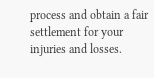process and obtain a fair settlement for your injuries and losses.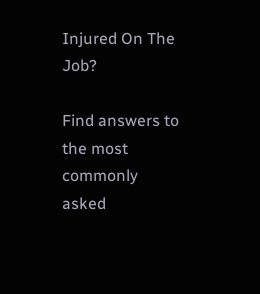Injured On The Job?

Find answers to the most commonly asked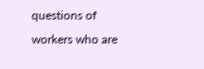questions of workers who are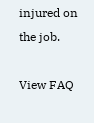injured on the job.

View FAQ